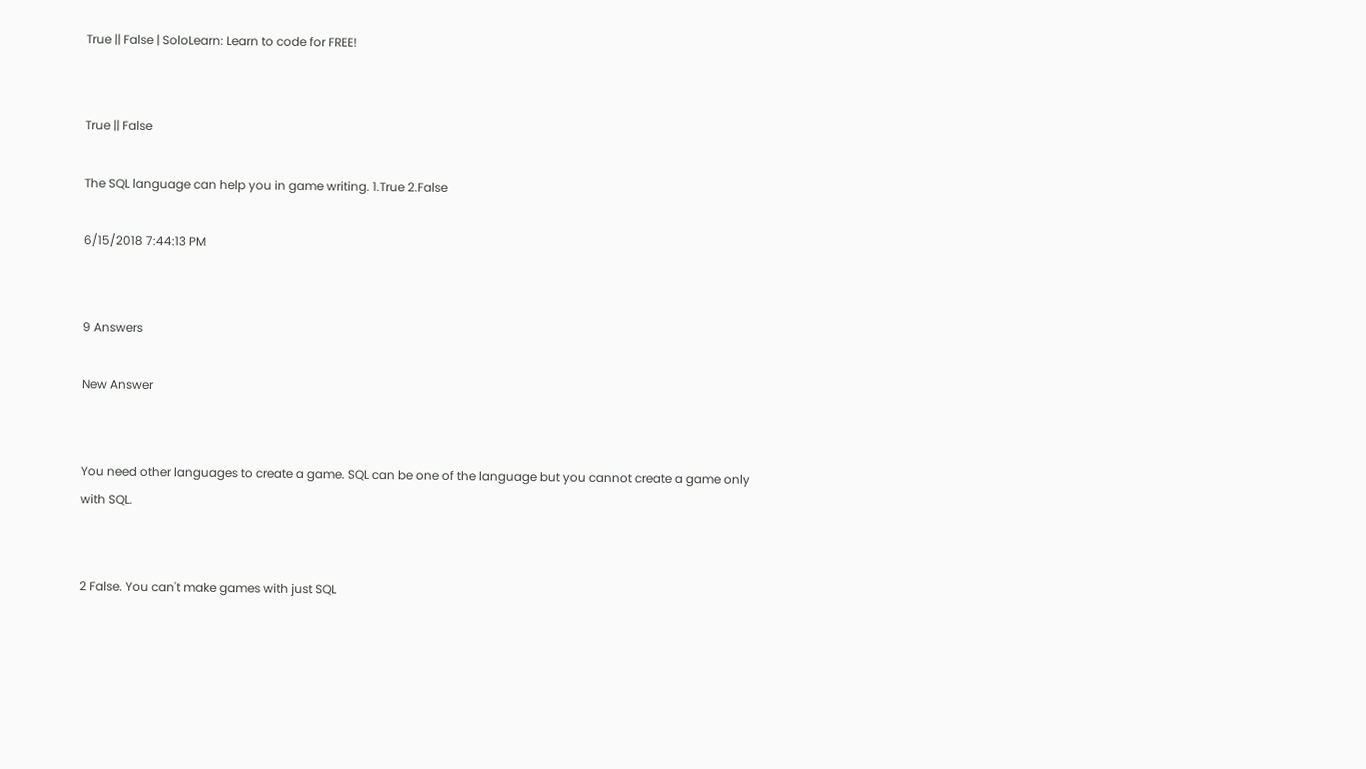True || False | SoloLearn: Learn to code for FREE!


True || False

The SQL language can help you in game writing. 1.True 2.False

6/15/2018 7:44:13 PM


9 Answers

New Answer


You need other languages to create a game. SQL can be one of the language but you cannot create a game only with SQL.


2 False. You can't make games with just SQL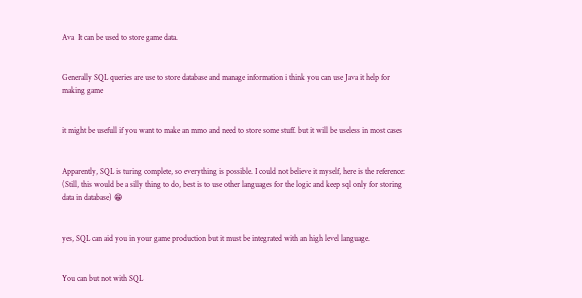Ava  It can be used to store game data.


Generally SQL queries are use to store database and manage information i think you can use Java it help for making game


it might be usefull if you want to make an mmo and need to store some stuff. but it will be useless in most cases


Apparently, SQL is turing complete, so everything is possible. I could not believe it myself, here is the reference: (Still, this would be a silly thing to do, best is to use other languages for the logic and keep sql only for storing data in database) 😁


yes, SQL can aid you in your game production but it must be integrated with an high level language.


You can but not with SQL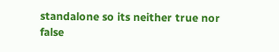standalone so its neither true nor false